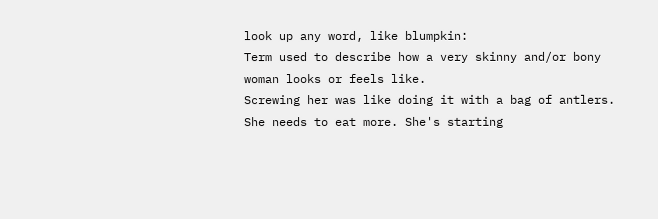look up any word, like blumpkin:
Term used to describe how a very skinny and/or bony woman looks or feels like.
Screwing her was like doing it with a bag of antlers.
She needs to eat more. She's starting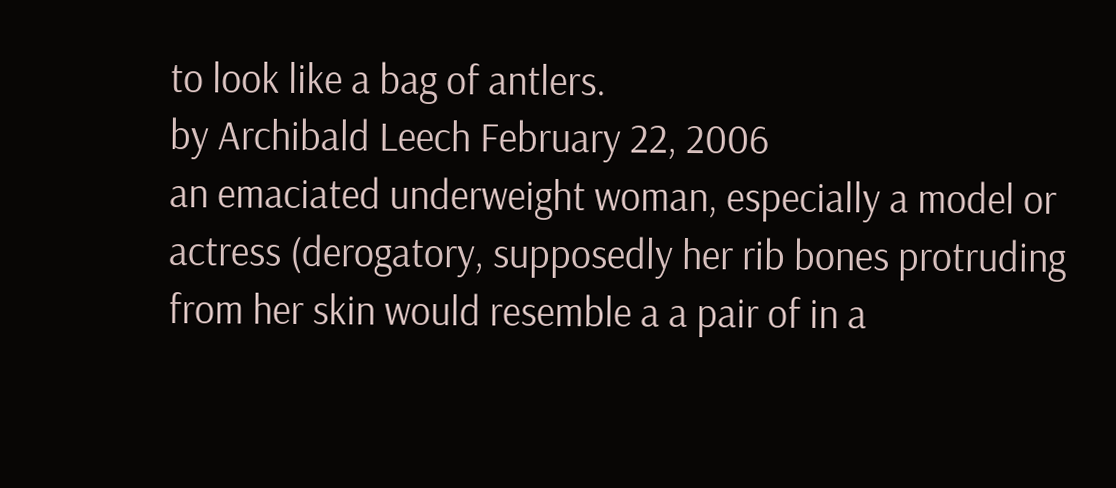to look like a bag of antlers.
by Archibald Leech February 22, 2006
an emaciated underweight woman, especially a model or actress (derogatory, supposedly her rib bones protruding from her skin would resemble a a pair of in a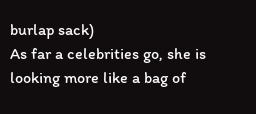burlap sack)
As far a celebrities go, she is looking more like a bag of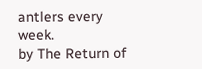antlers every week.
by The Return of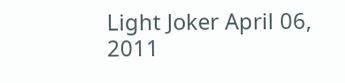Light Joker April 06, 2011